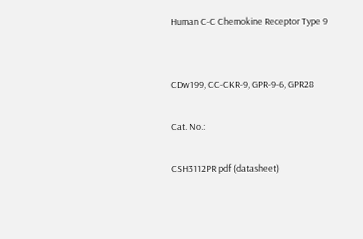Human C-C Chemokine Receptor Type 9


CDw199, CC-CKR-9, GPR-9-6, GPR28

Cat. No.:

CSH3112PR pdf (datasheet)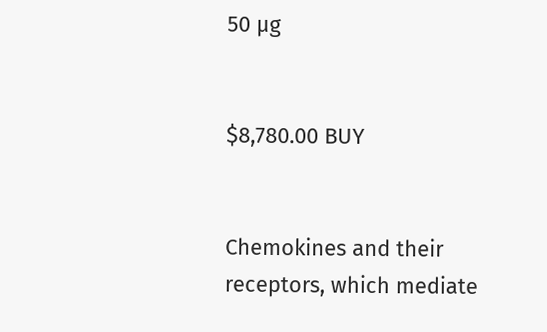50 µg


$8,780.00 BUY


Chemokines and their receptors, which mediate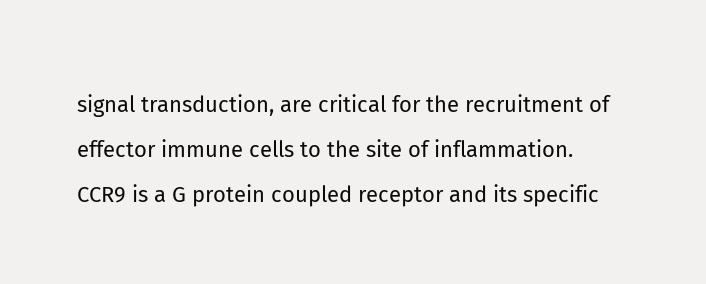signal transduction, are critical for the recruitment of effector immune cells to the site of inflammation. CCR9 is a G protein coupled receptor and its specific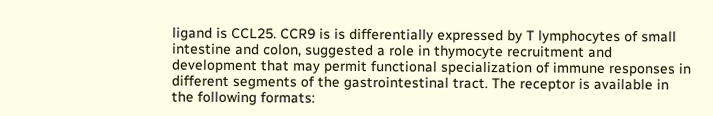ligand is CCL25. CCR9 is is differentially expressed by T lymphocytes of small intestine and colon, suggested a role in thymocyte recruitment and development that may permit functional specialization of immune responses in different segments of the gastrointestinal tract. The receptor is available in the following formats: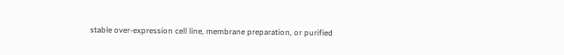stable over-expression cell line, membrane preparation, or purified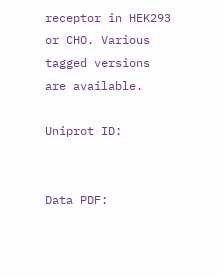receptor in HEK293 or CHO. Various tagged versions are available.

Uniprot ID:


Data PDF: